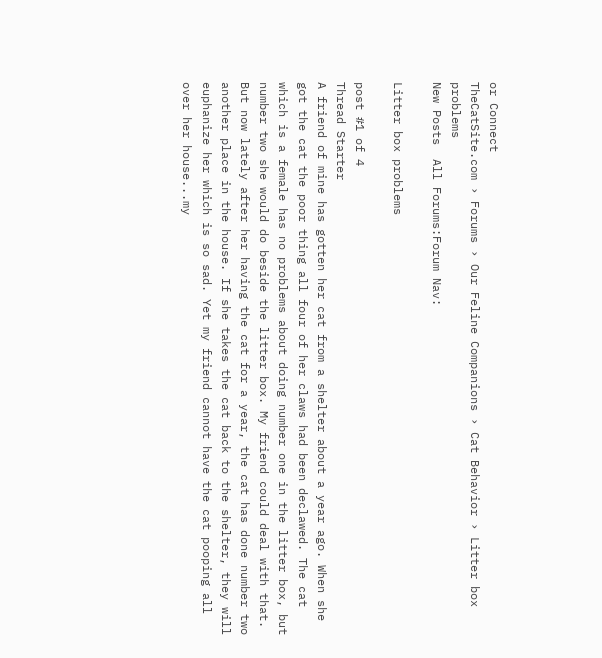or Connect
TheCatSite.com › Forums › Our Feline Companions › Cat Behavior › Litter box problems
New Posts  All Forums:Forum Nav:

Litter box problems

post #1 of 4
Thread Starter
A friend of mine has gotten her cat from a shelter about a year ago. When she got the cat the poor thing all four of her claws had been declawed. The cat which is a female has no problems about doing number one in the litter box, but number two she would do beside the litter box. My friend could deal with that. But now lately after her having the cat for a year, the cat has done number two another place in the house. If she takes the cat back to the shelter, they will euphanize her which is so sad. Yet my friend cannot have the cat pooping all over her house...my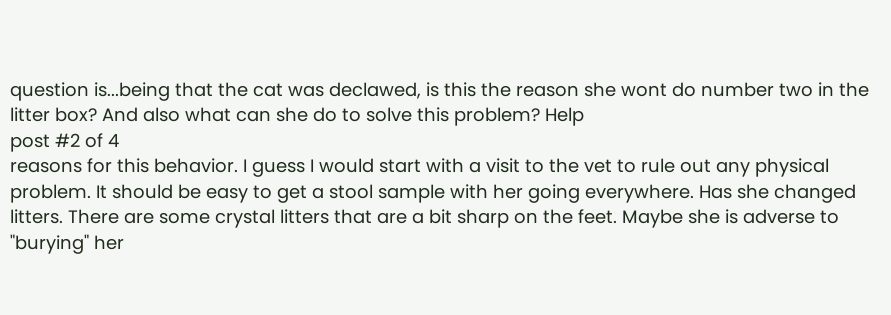question is...being that the cat was declawed, is this the reason she wont do number two in the litter box? And also what can she do to solve this problem? Help
post #2 of 4
reasons for this behavior. I guess I would start with a visit to the vet to rule out any physical problem. It should be easy to get a stool sample with her going everywhere. Has she changed litters. There are some crystal litters that are a bit sharp on the feet. Maybe she is adverse to "burying" her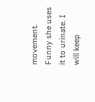movement. Funny she uses it to urinate. I will keep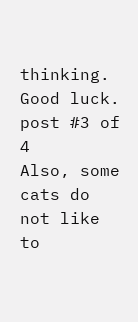thinking. Good luck.
post #3 of 4
Also, some cats do not like to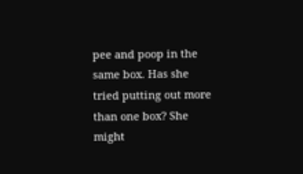pee and poop in the same box. Has she tried putting out more than one box? She might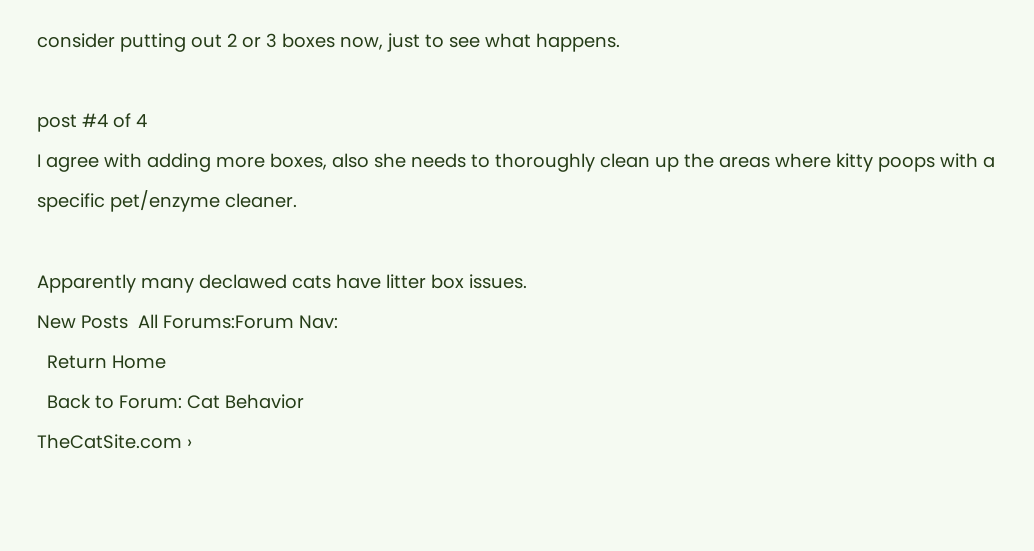consider putting out 2 or 3 boxes now, just to see what happens.

post #4 of 4
I agree with adding more boxes, also she needs to thoroughly clean up the areas where kitty poops with a specific pet/enzyme cleaner.

Apparently many declawed cats have litter box issues.
New Posts  All Forums:Forum Nav:
  Return Home
  Back to Forum: Cat Behavior
TheCatSite.com ›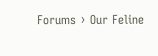Forums › Our Feline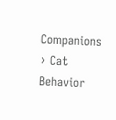Companions › Cat Behavior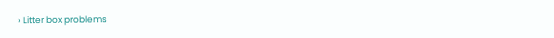› Litter box problems